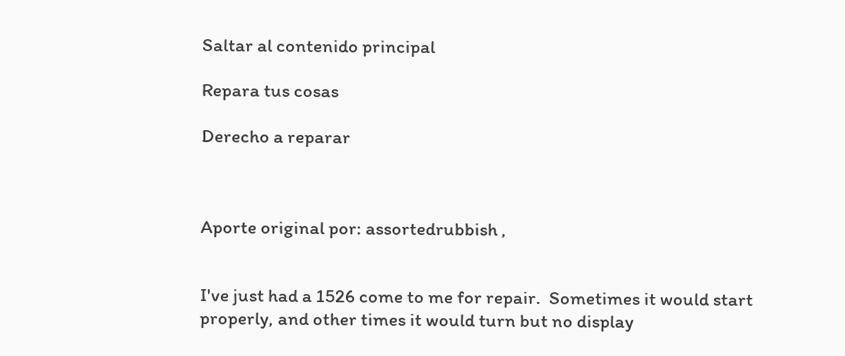Saltar al contenido principal

Repara tus cosas

Derecho a reparar



Aporte original por: assortedrubbish ,


I've just had a 1526 come to me for repair.  Sometimes it would start properly, and other times it would turn but no display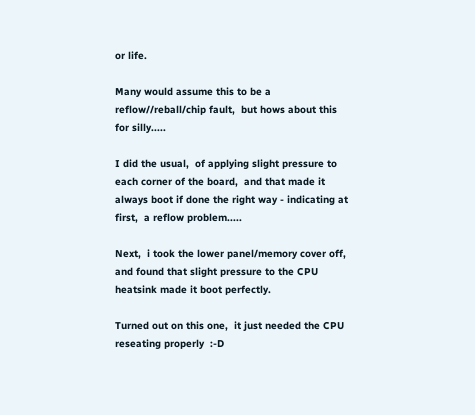or life.

Many would assume this to be a reflow//reball/chip fault,  but hows about this for silly.....

I did the usual,  of applying slight pressure to each corner of the board,  and that made it always boot if done the right way - indicating at first,  a reflow problem.....

Next,  i took the lower panel/memory cover off,  and found that slight pressure to the CPU heatsink made it boot perfectly.

Turned out on this one,  it just needed the CPU reseating properly  :-D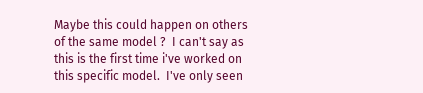Maybe this could happen on others of the same model ?  I can't say as this is the first time i've worked on this specific model.  I've only seen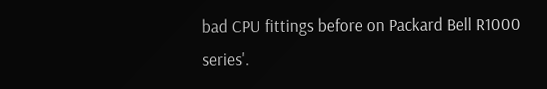bad CPU fittings before on Packard Bell R1000 series'.